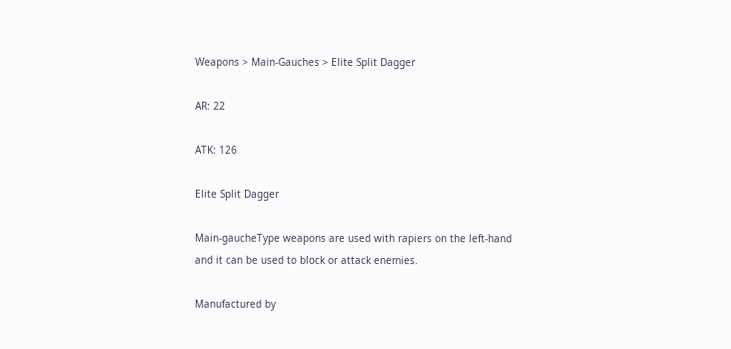Weapons > Main-Gauches > Elite Split Dagger

AR: 22

ATK: 126

Elite Split Dagger

Main-gaucheType weapons are used with rapiers on the left-hand and it can be used to block or attack enemies.

Manufactured by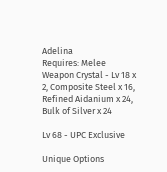Adelina
Requires: Melee Weapon Crystal - Lv 18 x 2, Composite Steel x 16, Refined Aidanium x 24, Bulk of Silver x 24

Lv 68 - UPC Exclusive

Unique Options